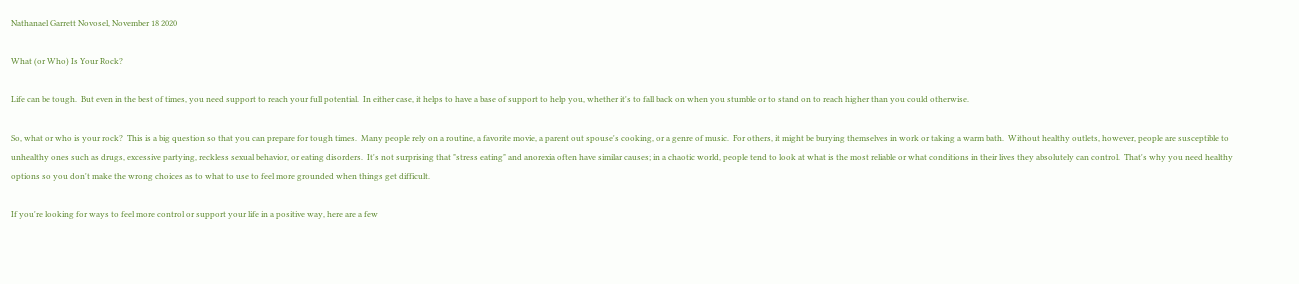Nathanael Garrett Novosel, November 18 2020

What (or Who) Is Your Rock?

Life can be tough.  But even in the best of times, you need support to reach your full potential.  In either case, it helps to have a base of support to help you, whether it's to fall back on when you stumble or to stand on to reach higher than you could otherwise.

So, what or who is your rock?  This is a big question so that you can prepare for tough times.  Many people rely on a routine, a favorite movie, a parent out spouse's cooking, or a genre of music.  For others, it might be burying themselves in work or taking a warm bath.  Without healthy outlets, however, people are susceptible to unhealthy ones such as drugs, excessive partying, reckless sexual behavior, or eating disorders.  It's not surprising that "stress eating" and anorexia often have similar causes; in a chaotic world, people tend to look at what is the most reliable or what conditions in their lives they absolutely can control.  That's why you need healthy options so you don't make the wrong choices as to what to use to feel more grounded when things get difficult.

If you're looking for ways to feel more control or support your life in a positive way, here are a few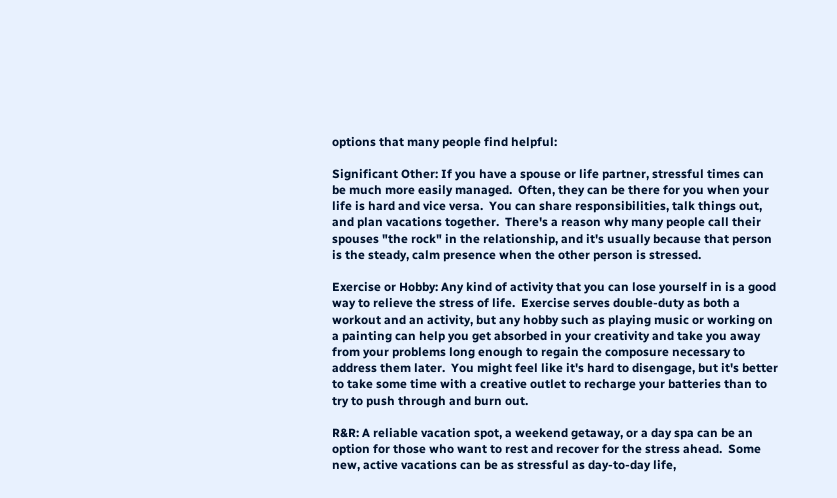options that many people find helpful:

Significant Other: If you have a spouse or life partner, stressful times can be much more easily managed.  Often, they can be there for you when your life is hard and vice versa.  You can share responsibilities, talk things out, and plan vacations together.  There's a reason why many people call their spouses "the rock" in the relationship, and it's usually because that person is the steady, calm presence when the other person is stressed.

Exercise or Hobby: Any kind of activity that you can lose yourself in is a good way to relieve the stress of life.  Exercise serves double-duty as both a workout and an activity, but any hobby such as playing music or working on a painting can help you get absorbed in your creativity and take you away from your problems long enough to regain the composure necessary to address them later.  You might feel like it's hard to disengage, but it's better to take some time with a creative outlet to recharge your batteries than to try to push through and burn out.

R&R: A reliable vacation spot, a weekend getaway, or a day spa can be an option for those who want to rest and recover for the stress ahead.  Some new, active vacations can be as stressful as day-to-day life,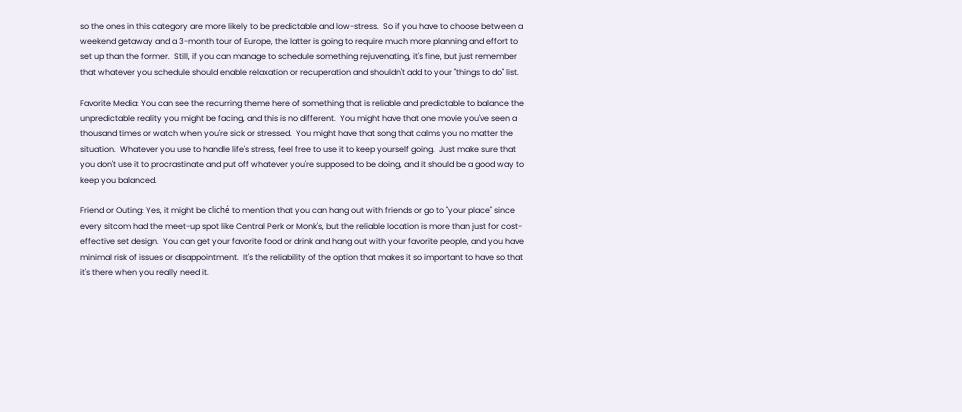so the ones in this category are more likely to be predictable and low-stress.  So if you have to choose between a weekend getaway and a 3-month tour of Europe, the latter is going to require much more planning and effort to set up than the former.  Still, if you can manage to schedule something rejuvenating, it's fine, but just remember that whatever you schedule should enable relaxation or recuperation and shouldn't add to your "things to do" list.

Favorite Media: You can see the recurring theme here of something that is reliable and predictable to balance the unpredictable reality you might be facing, and this is no different.  You might have that one movie you've seen a thousand times or watch when you're sick or stressed.  You might have that song that calms you no matter the situation.  Whatever you use to handle life's stress, feel free to use it to keep yourself going.  Just make sure that you don't use it to procrastinate and put off whatever you're supposed to be doing, and it should be a good way to keep you balanced.

Friend or Outing: Yes, it might be cliché to mention that you can hang out with friends or go to "your place" since every sitcom had the meet-up spot like Central Perk or Monk's, but the reliable location is more than just for cost-effective set design.  You can get your favorite food or drink and hang out with your favorite people, and you have minimal risk of issues or disappointment.  It's the reliability of the option that makes it so important to have so that it's there when you really need it.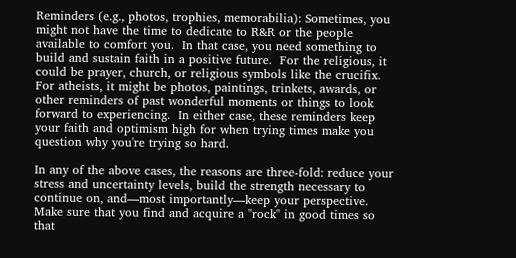Reminders (e.g., photos, trophies, memorabilia): Sometimes, you might not have the time to dedicate to R&R or the people available to comfort you.  In that case, you need something to build and sustain faith in a positive future.  For the religious, it could be prayer, church, or religious symbols like the crucifix.  For atheists, it might be photos, paintings, trinkets, awards, or other reminders of past wonderful moments or things to look forward to experiencing.  In either case, these reminders keep your faith and optimism high for when trying times make you question why you're trying so hard.

In any of the above cases, the reasons are three-fold: reduce your stress and uncertainty levels, build the strength necessary to continue on, and—most importantly—keep your perspective.  Make sure that you find and acquire a "rock" in good times so that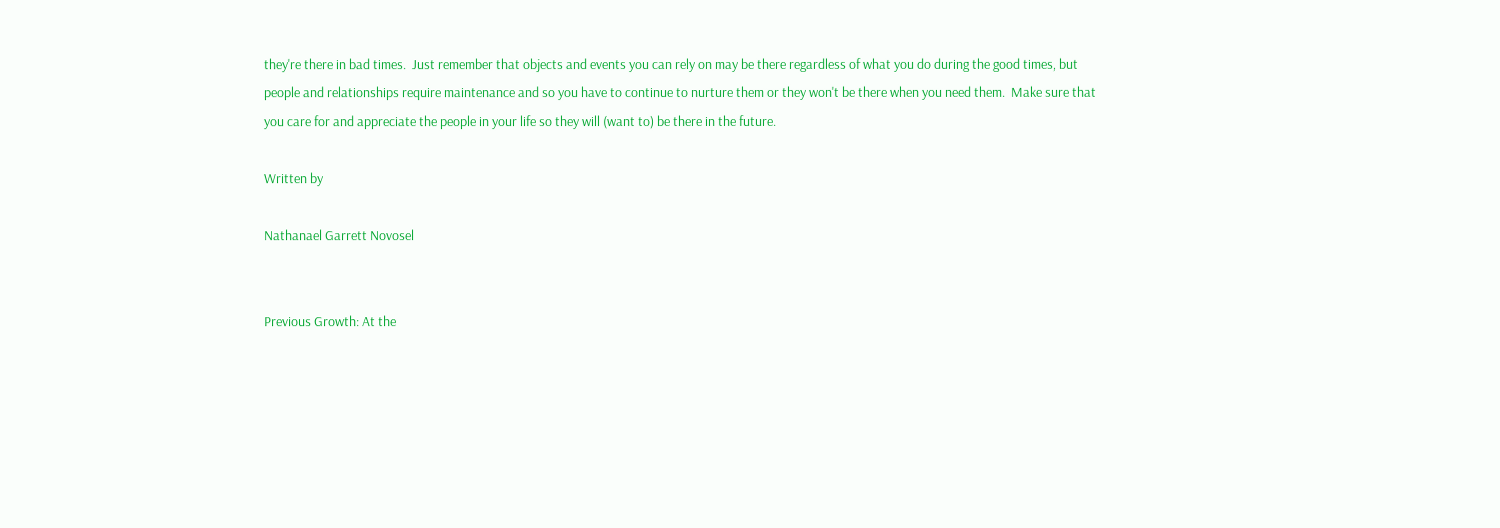they're there in bad times.  Just remember that objects and events you can rely on may be there regardless of what you do during the good times, but people and relationships require maintenance and so you have to continue to nurture them or they won't be there when you need them.  Make sure that you care for and appreciate the people in your life so they will (want to) be there in the future.

Written by

Nathanael Garrett Novosel


Previous Growth: At the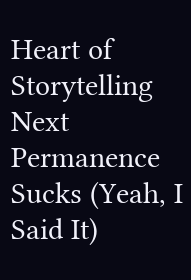Heart of Storytelling
Next Permanence Sucks (Yeah, I Said It)